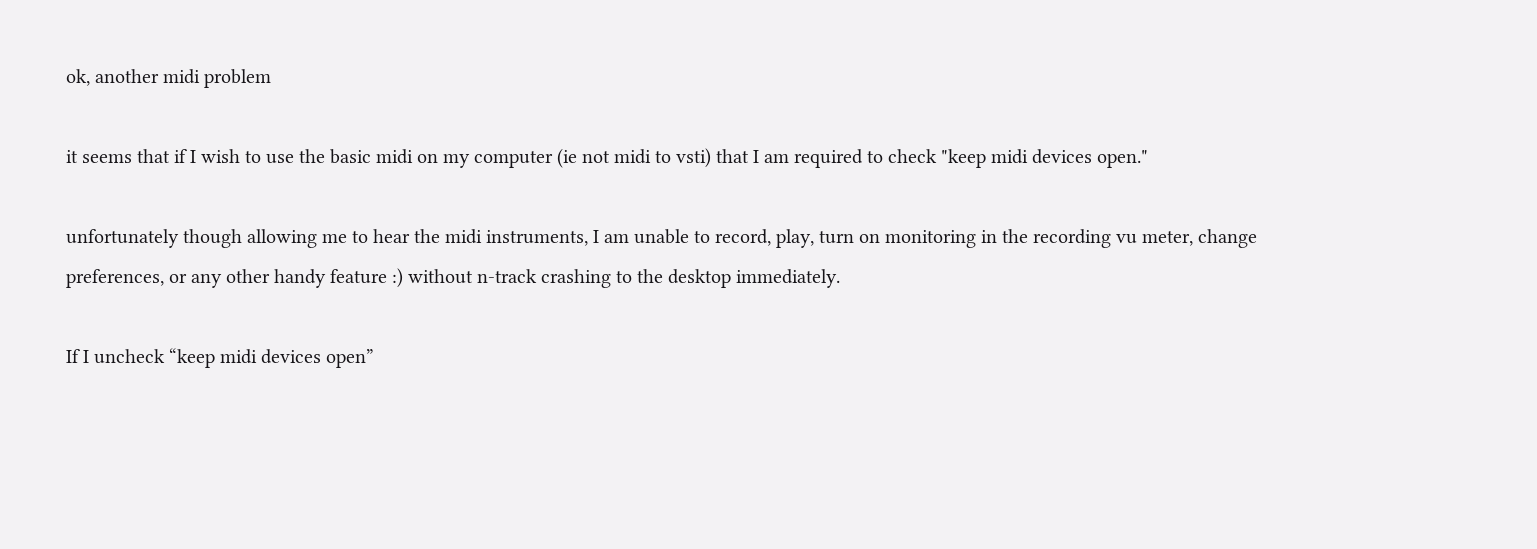ok, another midi problem

it seems that if I wish to use the basic midi on my computer (ie not midi to vsti) that I am required to check "keep midi devices open."

unfortunately though allowing me to hear the midi instruments, I am unable to record, play, turn on monitoring in the recording vu meter, change preferences, or any other handy feature :) without n-track crashing to the desktop immediately.

If I uncheck “keep midi devices open”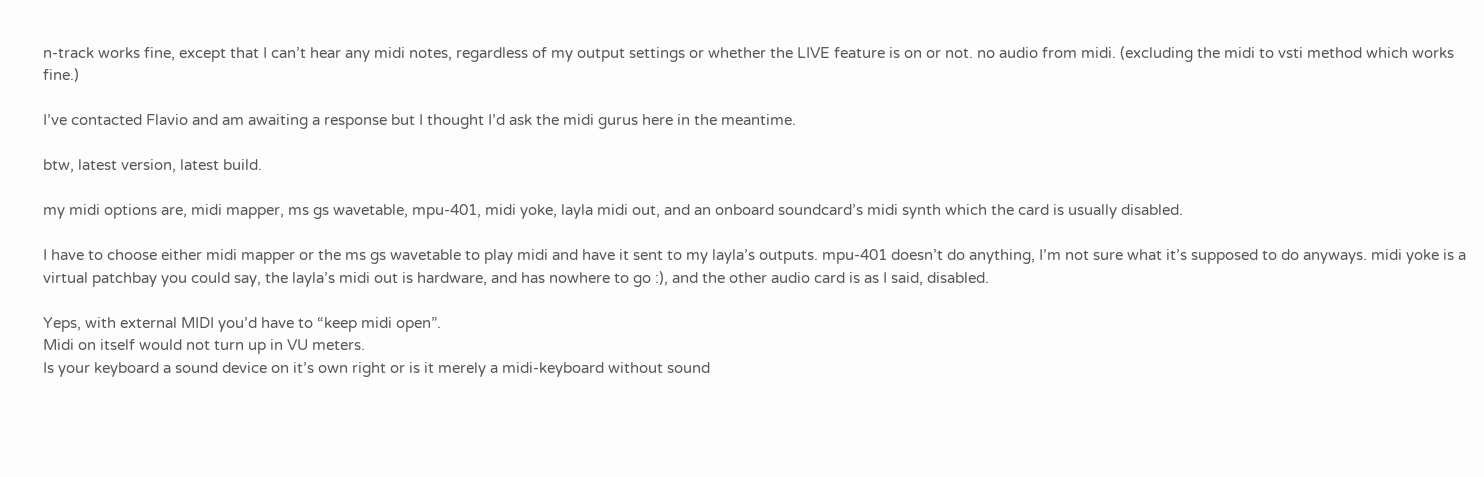n-track works fine, except that I can’t hear any midi notes, regardless of my output settings or whether the LIVE feature is on or not. no audio from midi. (excluding the midi to vsti method which works fine.)

I’ve contacted Flavio and am awaiting a response but I thought I’d ask the midi gurus here in the meantime.

btw, latest version, latest build.

my midi options are, midi mapper, ms gs wavetable, mpu-401, midi yoke, layla midi out, and an onboard soundcard’s midi synth which the card is usually disabled.

I have to choose either midi mapper or the ms gs wavetable to play midi and have it sent to my layla’s outputs. mpu-401 doesn’t do anything, I’m not sure what it’s supposed to do anyways. midi yoke is a virtual patchbay you could say, the layla’s midi out is hardware, and has nowhere to go :), and the other audio card is as I said, disabled.

Yeps, with external MIDI you’d have to “keep midi open”.
Midi on itself would not turn up in VU meters.
Is your keyboard a sound device on it’s own right or is it merely a midi-keyboard without sound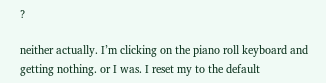?

neither actually. I’m clicking on the piano roll keyboard and getting nothing. or I was. I reset my to the default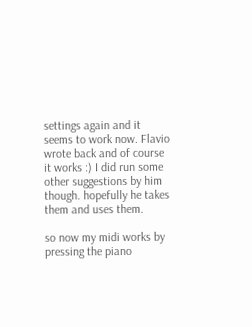settings again and it seems to work now. Flavio wrote back and of course it works :) I did run some other suggestions by him though. hopefully he takes them and uses them.

so now my midi works by pressing the piano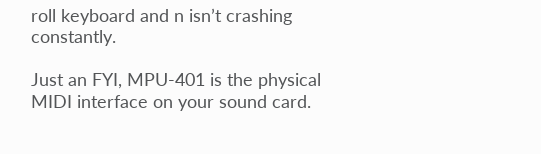roll keyboard and n isn’t crashing constantly.

Just an FYI, MPU-401 is the physical MIDI interface on your sound card.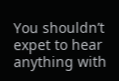You shouldn’t expet to hear anything with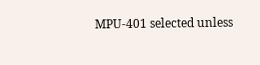MPU-401 selected unless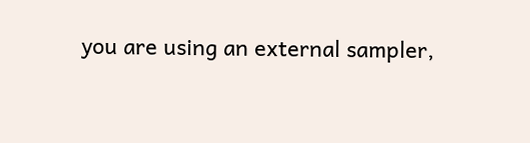you are using an external sampler,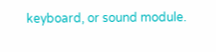keyboard, or sound module.